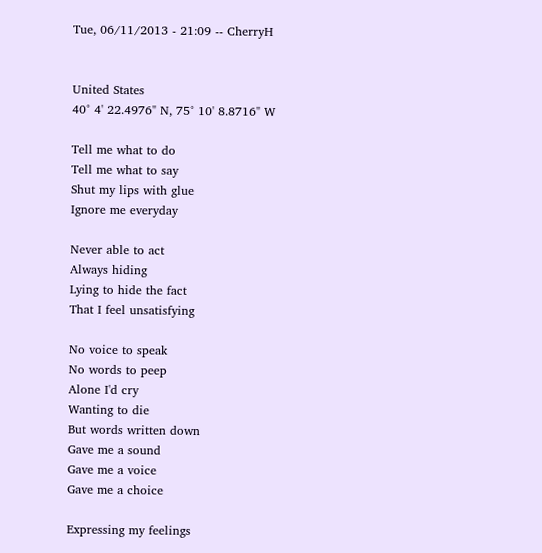Tue, 06/11/2013 - 21:09 -- CherryH


United States
40° 4' 22.4976" N, 75° 10' 8.8716" W

Tell me what to do
Tell me what to say
Shut my lips with glue
Ignore me everyday

Never able to act
Always hiding
Lying to hide the fact
That I feel unsatisfying

No voice to speak
No words to peep
Alone I'd cry
Wanting to die
But words written down
Gave me a sound
Gave me a voice
Gave me a choice

Expressing my feelings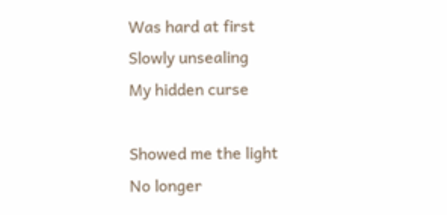Was hard at first
Slowly unsealing
My hidden curse

Showed me the light
No longer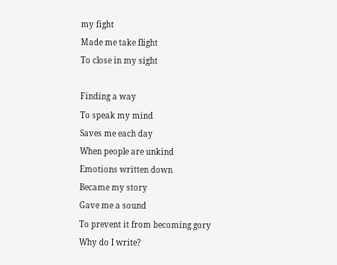my fight
Made me take flight
To close in my sight

Finding a way
To speak my mind
Saves me each day
When people are unkind
Emotions written down
Became my story
Gave me a sound
To prevent it from becoming gory
Why do I write?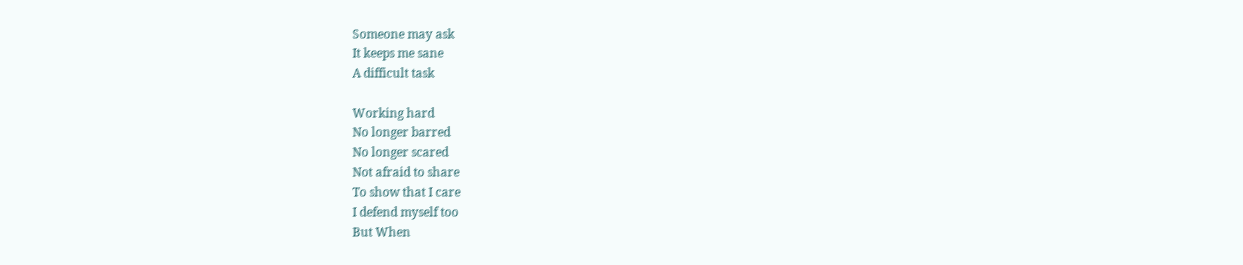Someone may ask
It keeps me sane
A difficult task

Working hard
No longer barred
No longer scared
Not afraid to share
To show that I care
I defend myself too
But When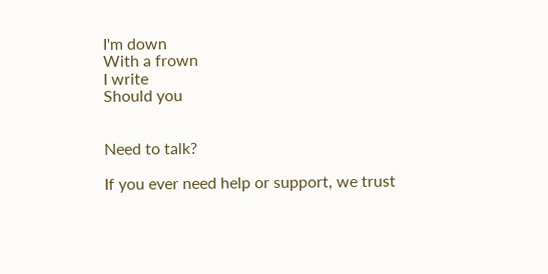I'm down
With a frown
I write
Should you


Need to talk?

If you ever need help or support, we trust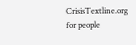CrisisTextline.org for people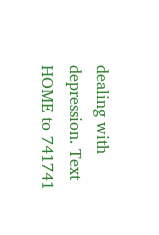dealing with depression. Text HOME to 741741